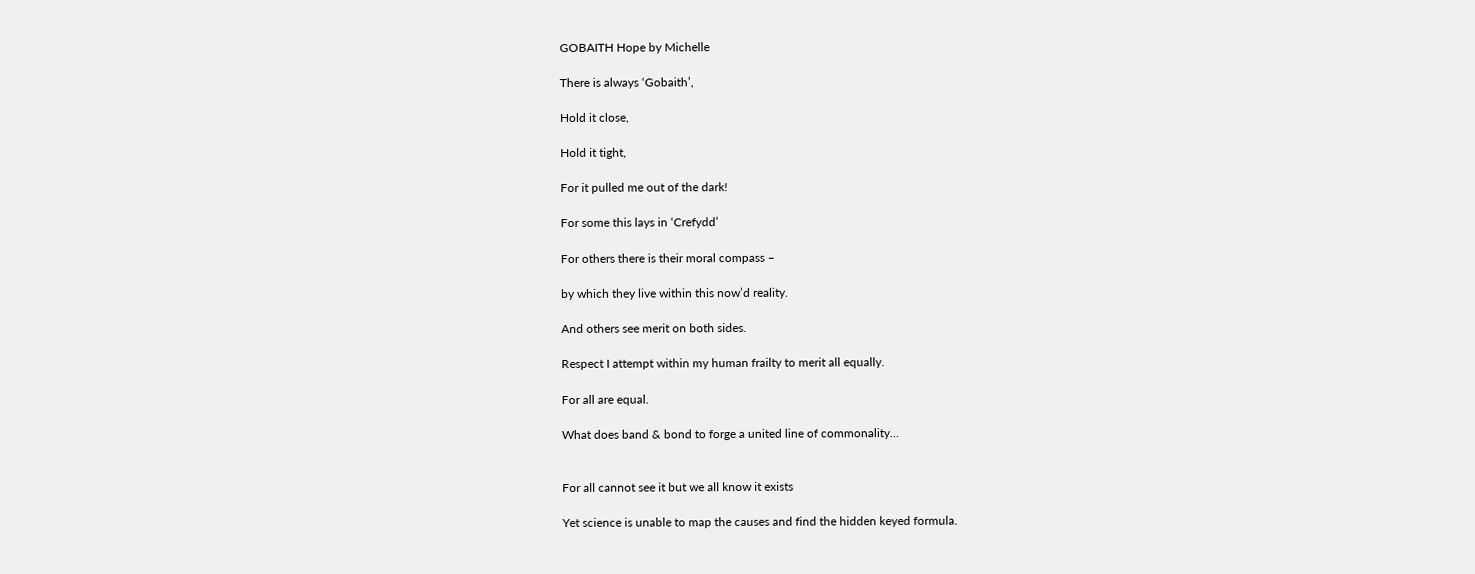GOBAITH Hope by Michelle

There is always ‘Gobaith’,

Hold it close,

Hold it tight,

For it pulled me out of the dark!

For some this lays in ‘Crefydd’

For others there is their moral compass –

by which they live within this now’d reality.

And others see merit on both sides.

Respect I attempt within my human frailty to merit all equally.

For all are equal.

What does band & bond to forge a united line of commonality…


For all cannot see it but we all know it exists

Yet science is unable to map the causes and find the hidden keyed formula.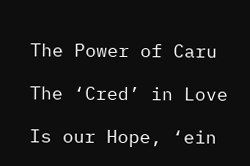The Power of Caru

The ‘Cred’ in Love

Is our Hope, ‘ein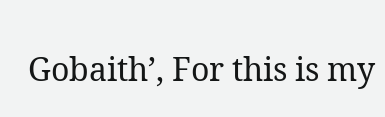Gobaith’, For this is my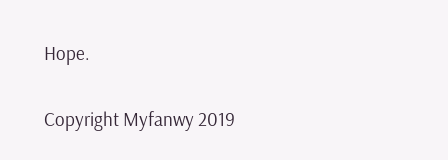Hope.

Copyright Myfanwy 2019